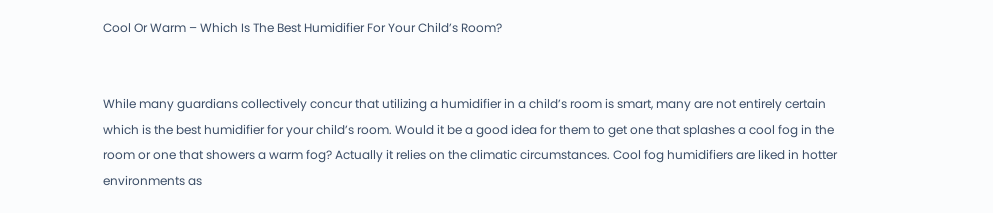Cool Or Warm – Which Is The Best Humidifier For Your Child’s Room?


While many guardians collectively concur that utilizing a humidifier in a child’s room is smart, many are not entirely certain which is the best humidifier for your child’s room. Would it be a good idea for them to get one that splashes a cool fog in the room or one that showers a warm fog? Actually it relies on the climatic circumstances. Cool fog humidifiers are liked in hotter environments as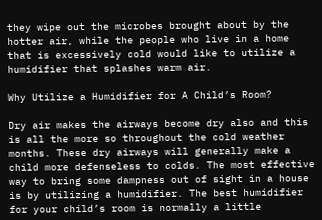they wipe out the microbes brought about by the hotter air, while the people who live in a home that is excessively cold would like to utilize a humidifier that splashes warm air.

Why Utilize a Humidifier for A Child’s Room?

Dry air makes the airways become dry also and this is all the more so throughout the cold weather months. These dry airways will generally make a child more defenseless to colds. The most effective way to bring some dampness out of sight in a house is by utilizing a humidifier. The best humidifier for your child’s room is normally a little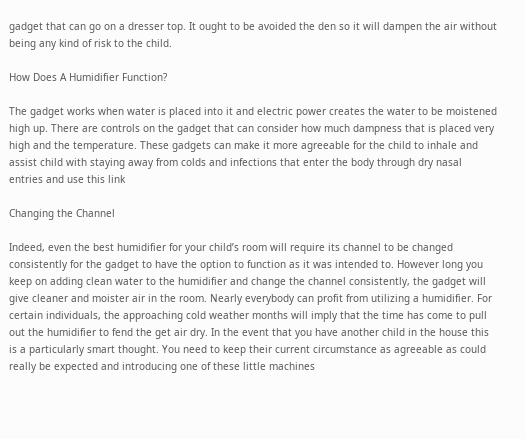gadget that can go on a dresser top. It ought to be avoided the den so it will dampen the air without being any kind of risk to the child.

How Does A Humidifier Function?

The gadget works when water is placed into it and electric power creates the water to be moistened high up. There are controls on the gadget that can consider how much dampness that is placed very high and the temperature. These gadgets can make it more agreeable for the child to inhale and assist child with staying away from colds and infections that enter the body through dry nasal entries and use this link

Changing the Channel

Indeed, even the best humidifier for your child’s room will require its channel to be changed consistently for the gadget to have the option to function as it was intended to. However long you keep on adding clean water to the humidifier and change the channel consistently, the gadget will give cleaner and moister air in the room. Nearly everybody can profit from utilizing a humidifier. For certain individuals, the approaching cold weather months will imply that the time has come to pull out the humidifier to fend the get air dry. In the event that you have another child in the house this is a particularly smart thought. You need to keep their current circumstance as agreeable as could really be expected and introducing one of these little machines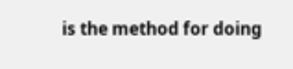is the method for doing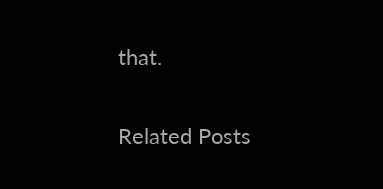that.

Related Posts